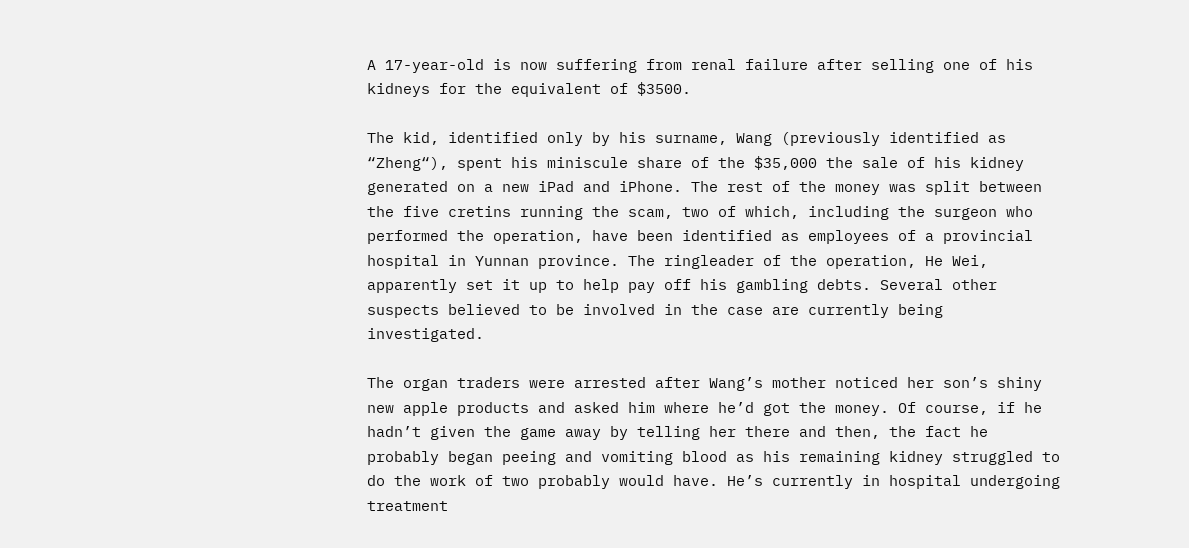A 17-year-old is now suffering from renal failure after selling one of his kidneys for the equivalent of $3500.

The kid, identified only by his surname, Wang (previously identified as “Zheng“), spent his miniscule share of the $35,000 the sale of his kidney generated on a new iPad and iPhone. The rest of the money was split between the five cretins running the scam, two of which, including the surgeon who performed the operation, have been identified as employees of a provincial hospital in Yunnan province. The ringleader of the operation, He Wei, apparently set it up to help pay off his gambling debts. Several other suspects believed to be involved in the case are currently being investigated.

The organ traders were arrested after Wang’s mother noticed her son’s shiny new apple products and asked him where he’d got the money. Of course, if he hadn’t given the game away by telling her there and then, the fact he probably began peeing and vomiting blood as his remaining kidney struggled to do the work of two probably would have. He’s currently in hospital undergoing treatment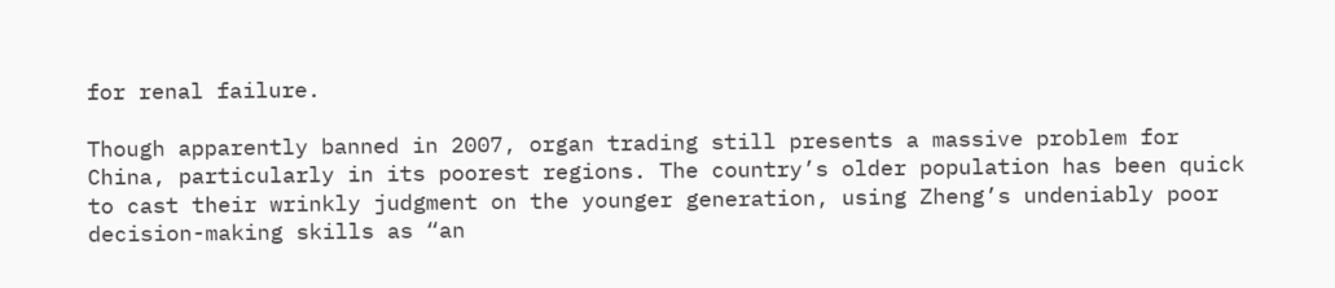for renal failure.

Though apparently banned in 2007, organ trading still presents a massive problem for China, particularly in its poorest regions. The country’s older population has been quick to cast their wrinkly judgment on the younger generation, using Zheng’s undeniably poor decision-making skills as “an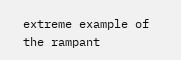extreme example of the rampant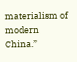materialism of modern China.”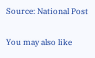Source: National Post

You may also like